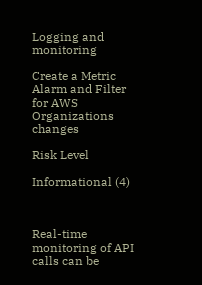Logging and monitoring

Create a Metric Alarm and Filter for AWS Organizations changes

Risk Level

Informational (4)



Real-time monitoring of API calls can be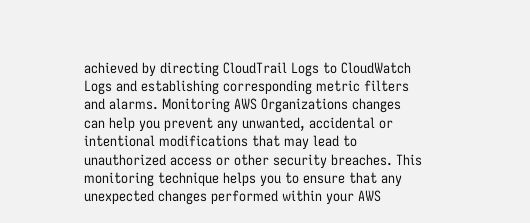achieved by directing CloudTrail Logs to CloudWatch Logs and establishing corresponding metric filters and alarms. Monitoring AWS Organizations changes can help you prevent any unwanted, accidental or intentional modifications that may lead to unauthorized access or other security breaches. This monitoring technique helps you to ensure that any unexpected changes performed within your AWS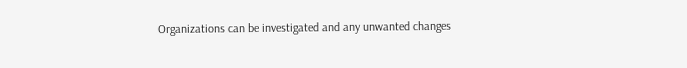Organizations can be investigated and any unwanted changes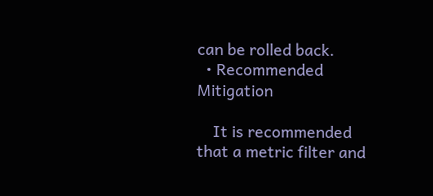can be rolled back.
  • Recommended Mitigation

    It is recommended that a metric filter and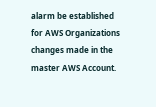alarm be established for AWS Organizations changes made in the master AWS Account.